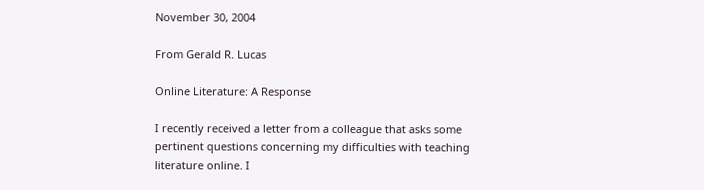November 30, 2004

From Gerald R. Lucas

Online Literature: A Response

I recently received a letter from a colleague that asks some pertinent questions concerning my difficulties with teaching literature online. I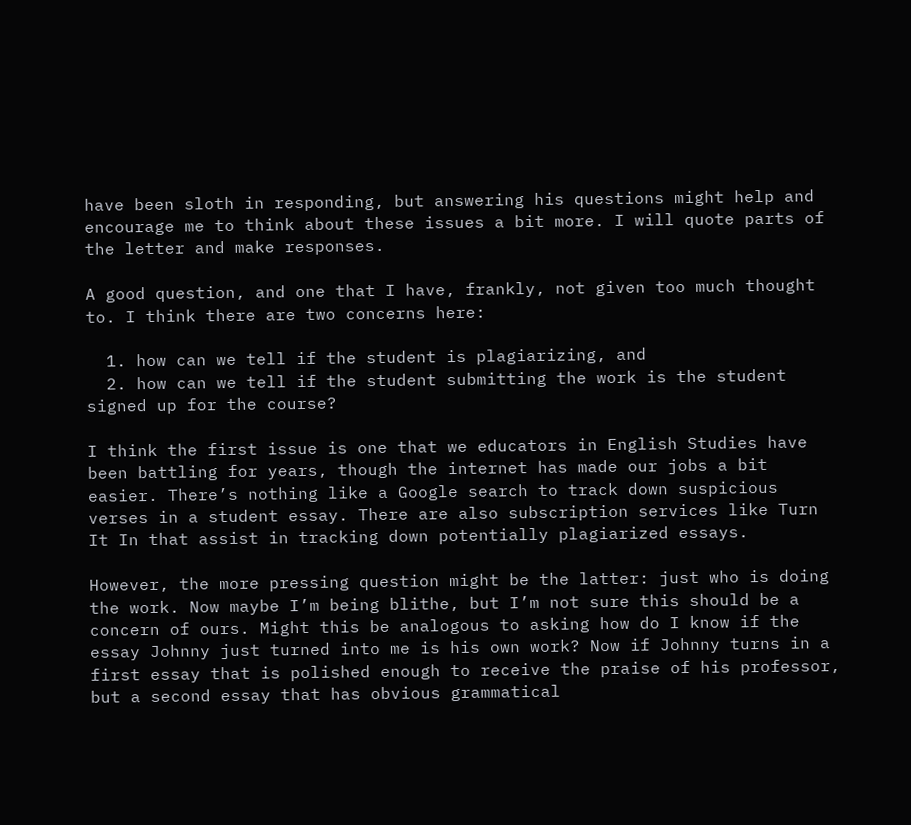have been sloth in responding, but answering his questions might help and encourage me to think about these issues a bit more. I will quote parts of the letter and make responses.

A good question, and one that I have, frankly, not given too much thought to. I think there are two concerns here:

  1. how can we tell if the student is plagiarizing, and
  2. how can we tell if the student submitting the work is the student signed up for the course?

I think the first issue is one that we educators in English Studies have been battling for years, though the internet has made our jobs a bit easier. There’s nothing like a Google search to track down suspicious verses in a student essay. There are also subscription services like Turn It In that assist in tracking down potentially plagiarized essays.

However, the more pressing question might be the latter: just who is doing the work. Now maybe I’m being blithe, but I’m not sure this should be a concern of ours. Might this be analogous to asking how do I know if the essay Johnny just turned into me is his own work? Now if Johnny turns in a first essay that is polished enough to receive the praise of his professor, but a second essay that has obvious grammatical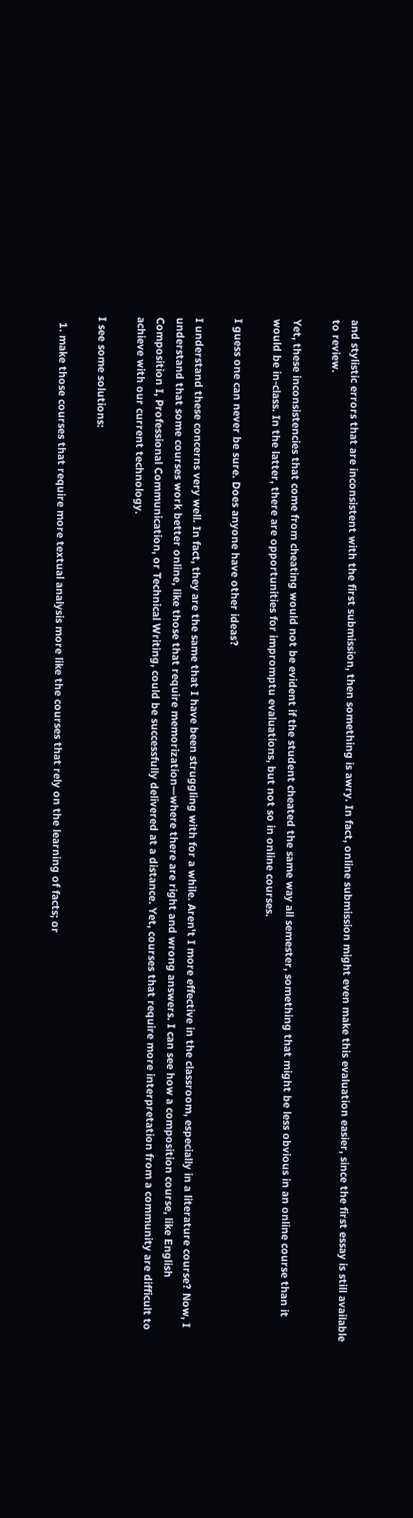and stylistic errors that are inconsistent with the first submission, then something is awry. In fact, online submission might even make this evaluation easier, since the first essay is still available to review.

Yet, these inconsistencies that come from cheating would not be evident if the student cheated the same way all semester, something that might be less obvious in an online course than it would be in-class. In the latter, there are opportunities for impromptu evaluations, but not so in online courses.

I guess one can never be sure. Does anyone have other ideas?

I understand these concerns very well. In fact, they are the same that I have been struggling with for a while. Aren't I more effective in the classroom, especially in a literature course? Now, I understand that some courses work better online, like those that require memorization—where there are right and wrong answers. I can see how a composition course, like English Composition I, Professional Communication, or Technical Writing, could be successfully delivered at a distance. Yet, courses that require more interpretation from a community are difficult to achieve with our current technology.

I see some solutions:

  1. make those courses that require more textual analysis more like the courses that rely on the learning of facts; or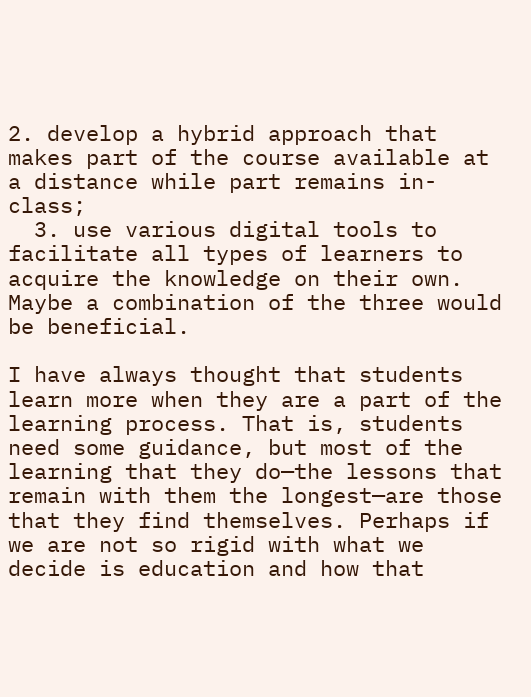2. develop a hybrid approach that makes part of the course available at a distance while part remains in-class;
  3. use various digital tools to facilitate all types of learners to acquire the knowledge on their own. Maybe a combination of the three would be beneficial.

I have always thought that students learn more when they are a part of the learning process. That is, students need some guidance, but most of the learning that they do—the lessons that remain with them the longest—are those that they find themselves. Perhaps if we are not so rigid with what we decide is education and how that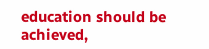education should be achieved,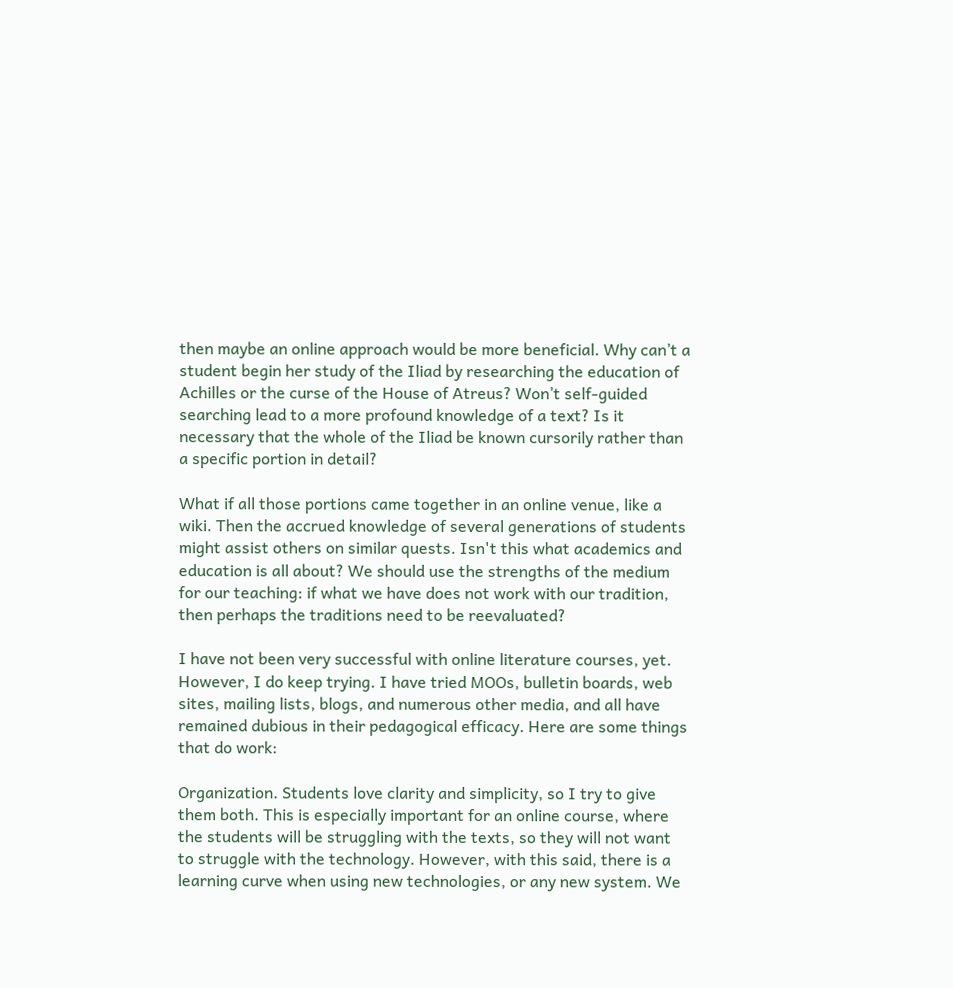then maybe an online approach would be more beneficial. Why can’t a student begin her study of the Iliad by researching the education of Achilles or the curse of the House of Atreus? Won’t self-guided searching lead to a more profound knowledge of a text? Is it necessary that the whole of the Iliad be known cursorily rather than a specific portion in detail?

What if all those portions came together in an online venue, like a wiki. Then the accrued knowledge of several generations of students might assist others on similar quests. Isn't this what academics and education is all about? We should use the strengths of the medium for our teaching: if what we have does not work with our tradition, then perhaps the traditions need to be reevaluated?

I have not been very successful with online literature courses, yet. However, I do keep trying. I have tried MOOs, bulletin boards, web sites, mailing lists, blogs, and numerous other media, and all have remained dubious in their pedagogical efficacy. Here are some things that do work:

Organization. Students love clarity and simplicity, so I try to give them both. This is especially important for an online course, where the students will be struggling with the texts, so they will not want to struggle with the technology. However, with this said, there is a learning curve when using new technologies, or any new system. We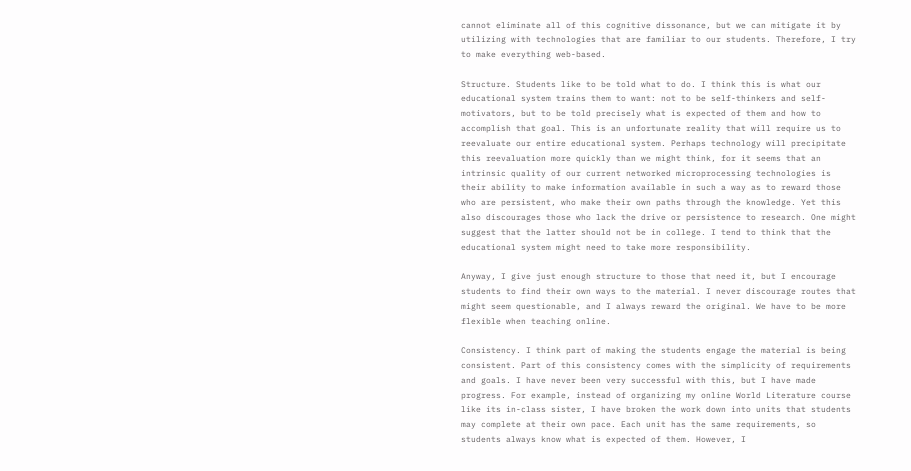cannot eliminate all of this cognitive dissonance, but we can mitigate it by utilizing with technologies that are familiar to our students. Therefore, I try to make everything web-based.

Structure. Students like to be told what to do. I think this is what our educational system trains them to want: not to be self-thinkers and self-motivators, but to be told precisely what is expected of them and how to accomplish that goal. This is an unfortunate reality that will require us to reevaluate our entire educational system. Perhaps technology will precipitate this reevaluation more quickly than we might think, for it seems that an intrinsic quality of our current networked microprocessing technologies is their ability to make information available in such a way as to reward those who are persistent, who make their own paths through the knowledge. Yet this also discourages those who lack the drive or persistence to research. One might suggest that the latter should not be in college. I tend to think that the educational system might need to take more responsibility.

Anyway, I give just enough structure to those that need it, but I encourage students to find their own ways to the material. I never discourage routes that might seem questionable, and I always reward the original. We have to be more flexible when teaching online.

Consistency. I think part of making the students engage the material is being consistent. Part of this consistency comes with the simplicity of requirements and goals. I have never been very successful with this, but I have made progress. For example, instead of organizing my online World Literature course like its in-class sister, I have broken the work down into units that students may complete at their own pace. Each unit has the same requirements, so students always know what is expected of them. However, I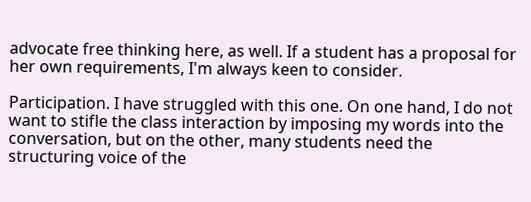advocate free thinking here, as well. If a student has a proposal for her own requirements, I'm always keen to consider.

Participation. I have struggled with this one. On one hand, I do not want to stifle the class interaction by imposing my words into the conversation, but on the other, many students need the structuring voice of the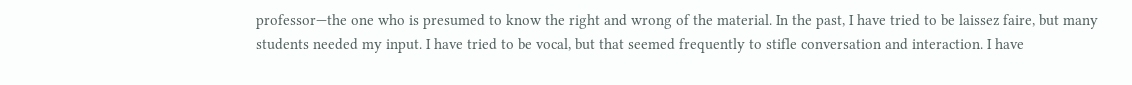professor—the one who is presumed to know the right and wrong of the material. In the past, I have tried to be laissez faire, but many students needed my input. I have tried to be vocal, but that seemed frequently to stifle conversation and interaction. I have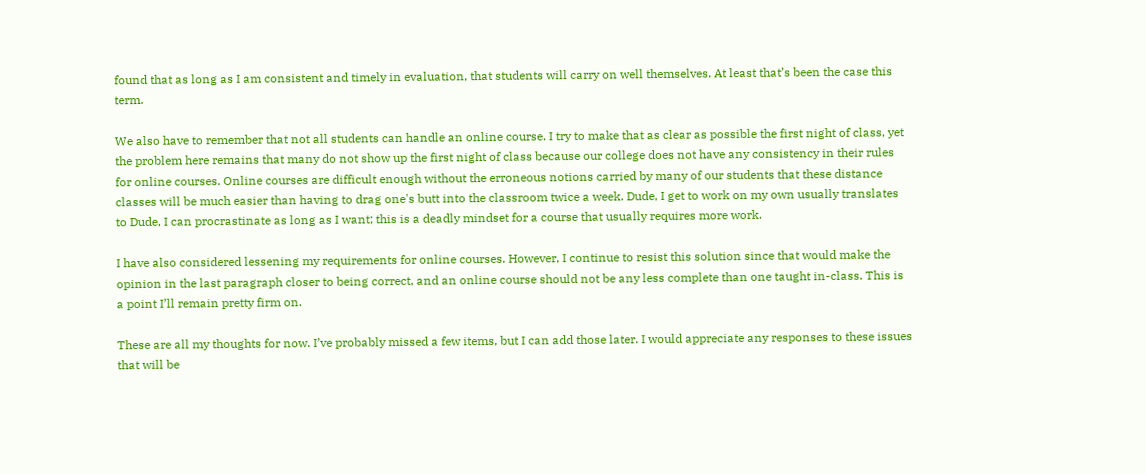found that as long as I am consistent and timely in evaluation, that students will carry on well themselves. At least that’s been the case this term.

We also have to remember that not all students can handle an online course. I try to make that as clear as possible the first night of class, yet the problem here remains that many do not show up the first night of class because our college does not have any consistency in their rules for online courses. Online courses are difficult enough without the erroneous notions carried by many of our students that these distance classes will be much easier than having to drag one's butt into the classroom twice a week. Dude, I get to work on my own usually translates to Dude, I can procrastinate as long as I want; this is a deadly mindset for a course that usually requires more work.

I have also considered lessening my requirements for online courses. However, I continue to resist this solution since that would make the opinion in the last paragraph closer to being correct, and an online course should not be any less complete than one taught in-class. This is a point I’ll remain pretty firm on.

These are all my thoughts for now. I’ve probably missed a few items, but I can add those later. I would appreciate any responses to these issues that will be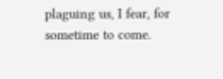plaguing us, I fear, for sometime to come.